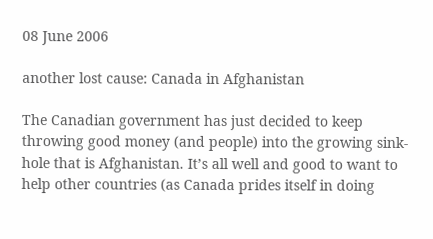08 June 2006

another lost cause: Canada in Afghanistan

The Canadian government has just decided to keep throwing good money (and people) into the growing sink-hole that is Afghanistan. It’s all well and good to want to help other countries (as Canada prides itself in doing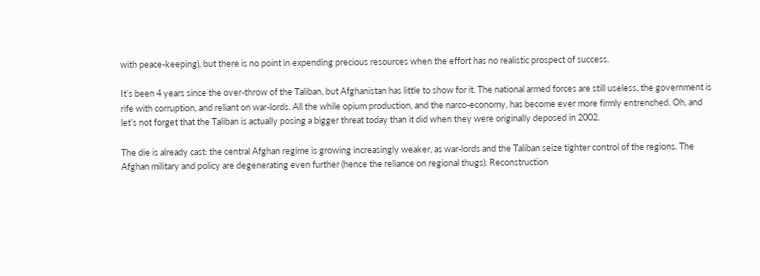with peace-keeping), but there is no point in expending precious resources when the effort has no realistic prospect of success.

It’s been 4 years since the over-throw of the Taliban, but Afghanistan has little to show for it. The national armed forces are still useless, the government is rife with corruption, and reliant on war-lords. All the while opium production, and the narco-economy, has become ever more firmly entrenched. Oh, and let’s not forget that the Taliban is actually posing a bigger threat today than it did when they were originally deposed in 2002.

The die is already cast: the central Afghan regime is growing increasingly weaker, as war-lords and the Taliban seize tighter control of the regions. The Afghan military and policy are degenerating even further (hence the reliance on regional thugs). Reconstruction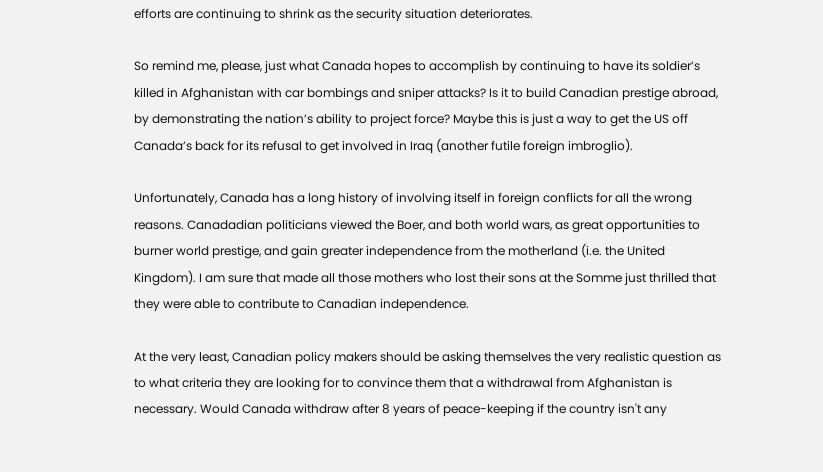efforts are continuing to shrink as the security situation deteriorates.

So remind me, please, just what Canada hopes to accomplish by continuing to have its soldier’s killed in Afghanistan with car bombings and sniper attacks? Is it to build Canadian prestige abroad, by demonstrating the nation’s ability to project force? Maybe this is just a way to get the US off Canada’s back for its refusal to get involved in Iraq (another futile foreign imbroglio).

Unfortunately, Canada has a long history of involving itself in foreign conflicts for all the wrong reasons. Canadadian politicians viewed the Boer, and both world wars, as great opportunities to burner world prestige, and gain greater independence from the motherland (i.e. the United Kingdom). I am sure that made all those mothers who lost their sons at the Somme just thrilled that they were able to contribute to Canadian independence.

At the very least, Canadian policy makers should be asking themselves the very realistic question as to what criteria they are looking for to convince them that a withdrawal from Afghanistan is necessary. Would Canada withdraw after 8 years of peace-keeping if the country isn't any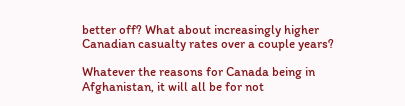better off? What about increasingly higher Canadian casualty rates over a couple years?

Whatever the reasons for Canada being in Afghanistan, it will all be for not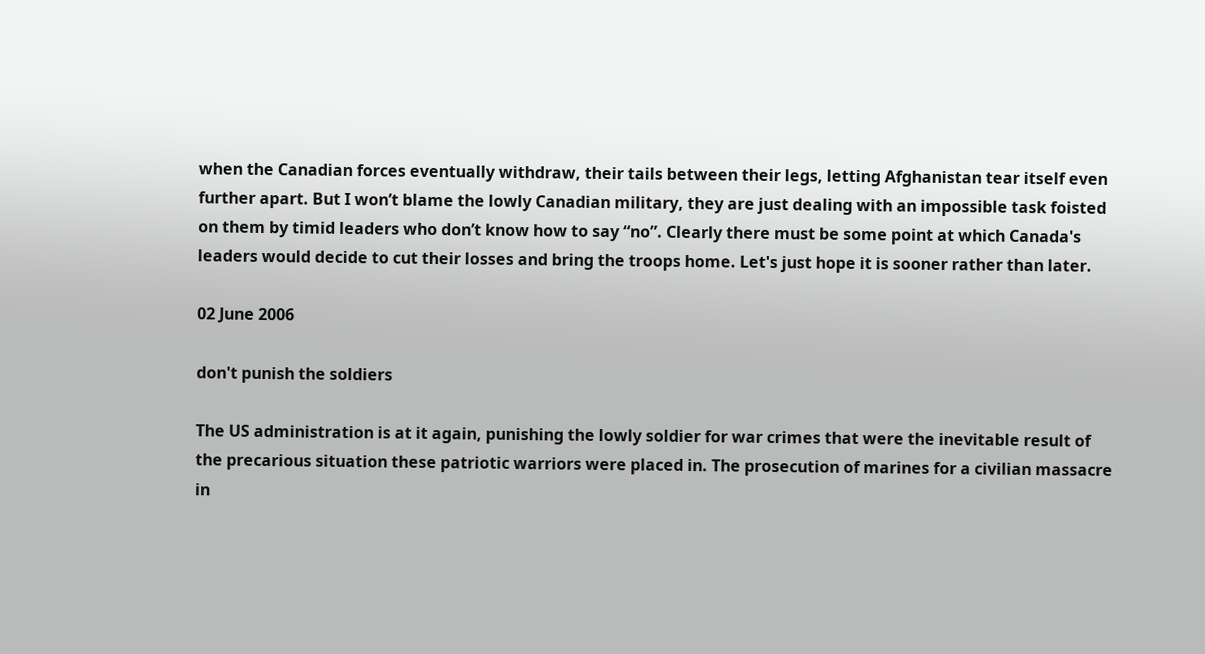when the Canadian forces eventually withdraw, their tails between their legs, letting Afghanistan tear itself even further apart. But I won’t blame the lowly Canadian military, they are just dealing with an impossible task foisted on them by timid leaders who don’t know how to say “no”. Clearly there must be some point at which Canada's leaders would decide to cut their losses and bring the troops home. Let's just hope it is sooner rather than later.

02 June 2006

don't punish the soldiers

The US administration is at it again, punishing the lowly soldier for war crimes that were the inevitable result of the precarious situation these patriotic warriors were placed in. The prosecution of marines for a civilian massacre in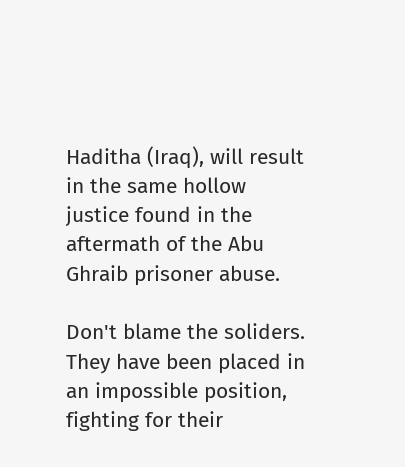Haditha (Iraq), will result in the same hollow justice found in the aftermath of the Abu Ghraib prisoner abuse.

Don't blame the soliders. They have been placed in an impossible position, fighting for their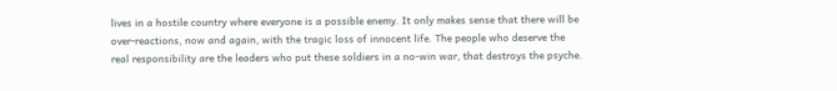lives in a hostile country where everyone is a possible enemy. It only makes sense that there will be over-reactions, now and again, with the tragic loss of innocent life. The people who deserve the real responsibility are the leaders who put these soldiers in a no-win war, that destroys the psyche.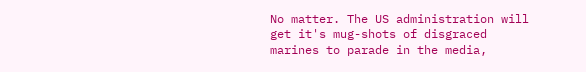No matter. The US administration will get it's mug-shots of disgraced marines to parade in the media,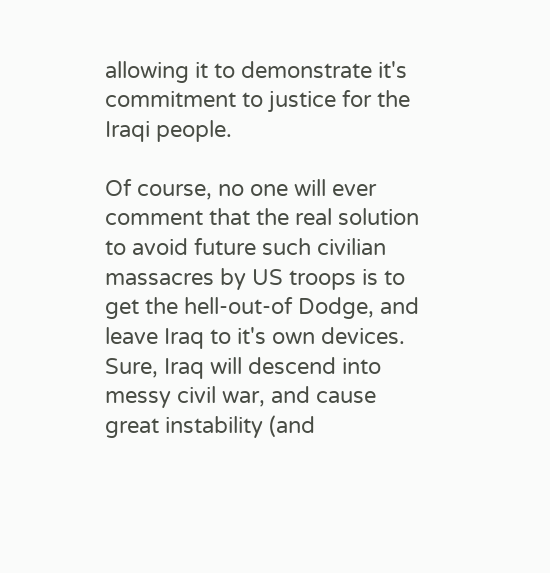allowing it to demonstrate it's commitment to justice for the Iraqi people.

Of course, no one will ever comment that the real solution to avoid future such civilian massacres by US troops is to get the hell-out-of Dodge, and leave Iraq to it's own devices. Sure, Iraq will descend into messy civil war, and cause great instability (and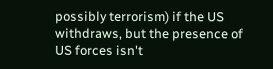possibly terrorism) if the US withdraws, but the presence of US forces isn't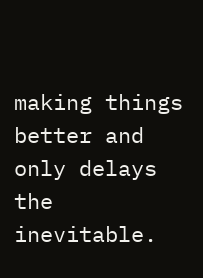making things better and only delays the inevitable.